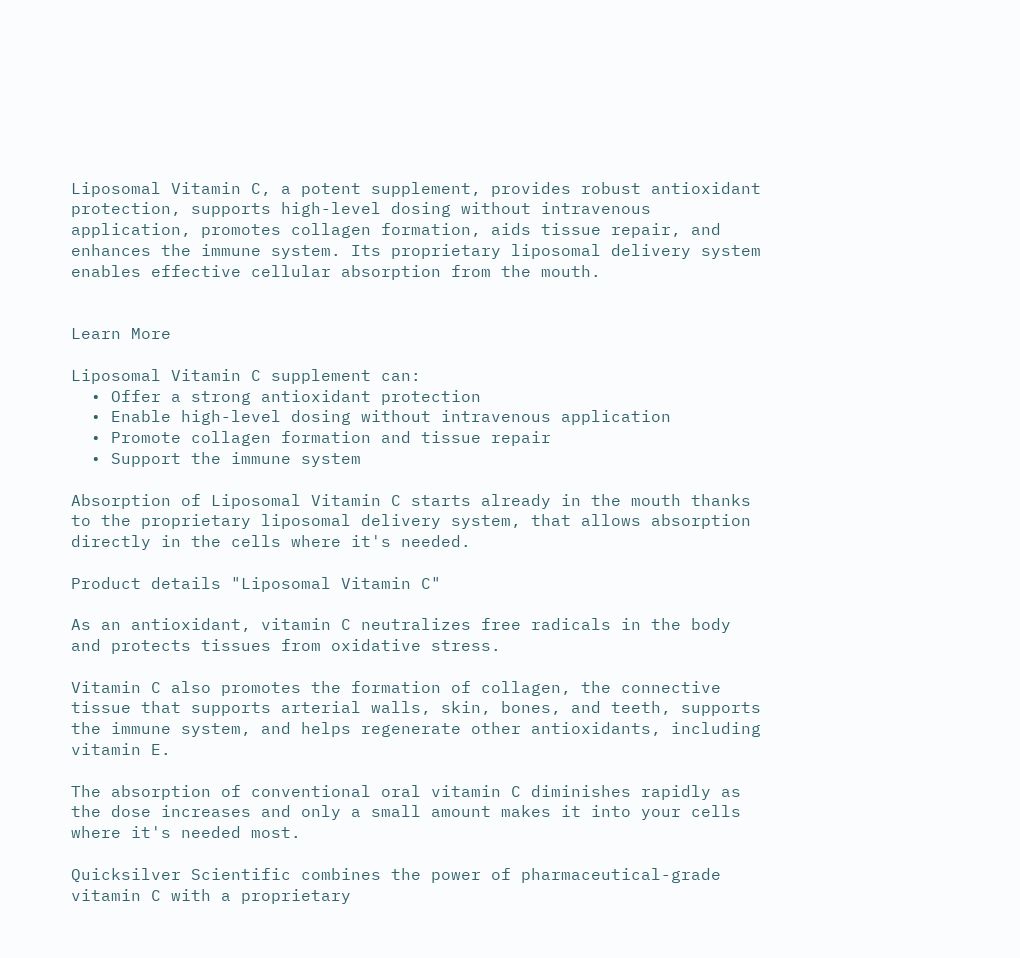Liposomal Vitamin C, a potent supplement, provides robust antioxidant protection, supports high-level dosing without intravenous application, promotes collagen formation, aids tissue repair, and enhances the immune system. Its proprietary liposomal delivery system enables effective cellular absorption from the mouth.


Learn More

Liposomal Vitamin C supplement can:
  • Offer a strong antioxidant protection
  • Enable high-level dosing without intravenous application
  • Promote collagen formation and tissue repair
  • Support the immune system

Absorption of Liposomal Vitamin C starts already in the mouth thanks to the proprietary liposomal delivery system, that allows absorption directly in the cells where it's needed.

Product details "Liposomal Vitamin C"

As an antioxidant, vitamin C neutralizes free radicals in the body and protects tissues from oxidative stress.

Vitamin C also promotes the formation of collagen, the connective tissue that supports arterial walls, skin, bones, and teeth, supports the immune system, and helps regenerate other antioxidants, including vitamin E.

The absorption of conventional oral vitamin C diminishes rapidly as the dose increases and only a small amount makes it into your cells where it's needed most.

Quicksilver Scientific combines the power of pharmaceutical-grade vitamin C with a proprietary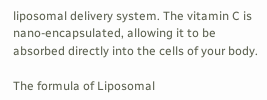liposomal delivery system. The vitamin C is nano-encapsulated, allowing it to be absorbed directly into the cells of your body.

The formula of Liposomal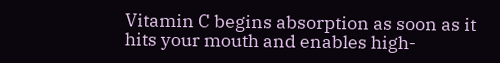Vitamin C begins absorption as soon as it hits your mouth and enables high-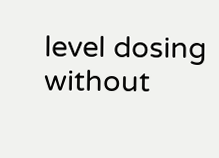level dosing without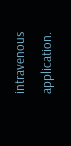intravenous application.